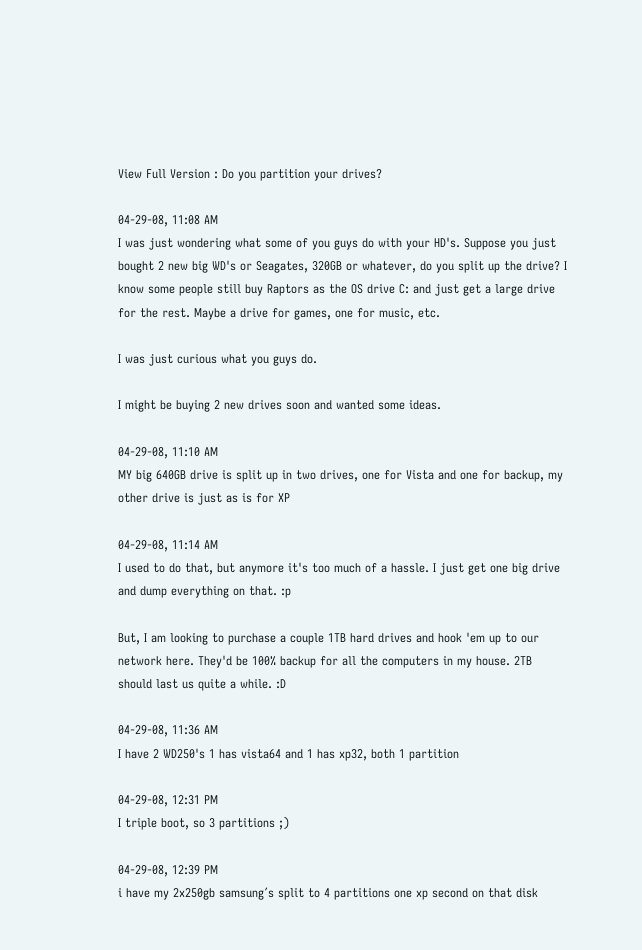View Full Version : Do you partition your drives?

04-29-08, 11:08 AM
I was just wondering what some of you guys do with your HD's. Suppose you just bought 2 new big WD's or Seagates, 320GB or whatever, do you split up the drive? I know some people still buy Raptors as the OS drive C: and just get a large drive for the rest. Maybe a drive for games, one for music, etc.

I was just curious what you guys do.

I might be buying 2 new drives soon and wanted some ideas.

04-29-08, 11:10 AM
MY big 640GB drive is split up in two drives, one for Vista and one for backup, my other drive is just as is for XP

04-29-08, 11:14 AM
I used to do that, but anymore it's too much of a hassle. I just get one big drive and dump everything on that. :p

But, I am looking to purchase a couple 1TB hard drives and hook 'em up to our network here. They'd be 100% backup for all the computers in my house. 2TB should last us quite a while. :D

04-29-08, 11:36 AM
I have 2 WD250's 1 has vista64 and 1 has xp32, both 1 partition

04-29-08, 12:31 PM
I triple boot, so 3 partitions ;)

04-29-08, 12:39 PM
i have my 2x250gb samsung´s split to 4 partitions one xp second on that disk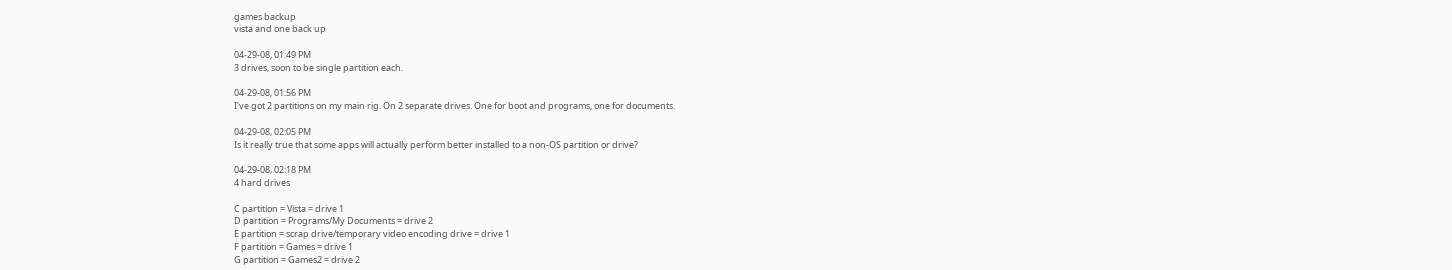games backup
vista and one back up

04-29-08, 01:49 PM
3 drives, soon to be single partition each.

04-29-08, 01:56 PM
I've got 2 partitions on my main rig. On 2 separate drives. One for boot and programs, one for documents.

04-29-08, 02:05 PM
Is it really true that some apps will actually perform better installed to a non-OS partition or drive?

04-29-08, 02:18 PM
4 hard drives

C partition = Vista = drive 1
D partition = Programs/My Documents = drive 2
E partition = scrap drive/temporary video encoding drive = drive 1
F partition = Games = drive 1
G partition = Games2 = drive 2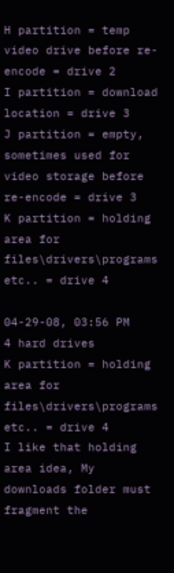H partition = temp video drive before re-encode = drive 2
I partition = download location = drive 3
J partition = empty, sometimes used for video storage before re-encode = drive 3
K partition = holding area for files\drivers\programs etc.. = drive 4

04-29-08, 03:56 PM
4 hard drives
K partition = holding area for files\drivers\programs etc.. = drive 4
I like that holding area idea, My downloads folder must fragment the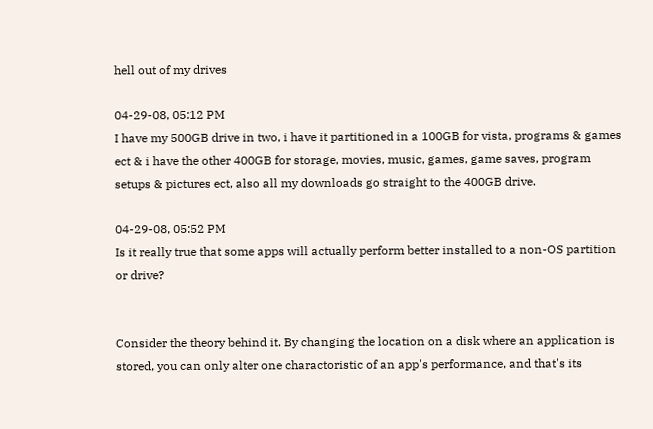hell out of my drives

04-29-08, 05:12 PM
I have my 500GB drive in two, i have it partitioned in a 100GB for vista, programs & games ect & i have the other 400GB for storage, movies, music, games, game saves, program setups & pictures ect, also all my downloads go straight to the 400GB drive.

04-29-08, 05:52 PM
Is it really true that some apps will actually perform better installed to a non-OS partition or drive?


Consider the theory behind it. By changing the location on a disk where an application is stored, you can only alter one charactoristic of an app's performance, and that's its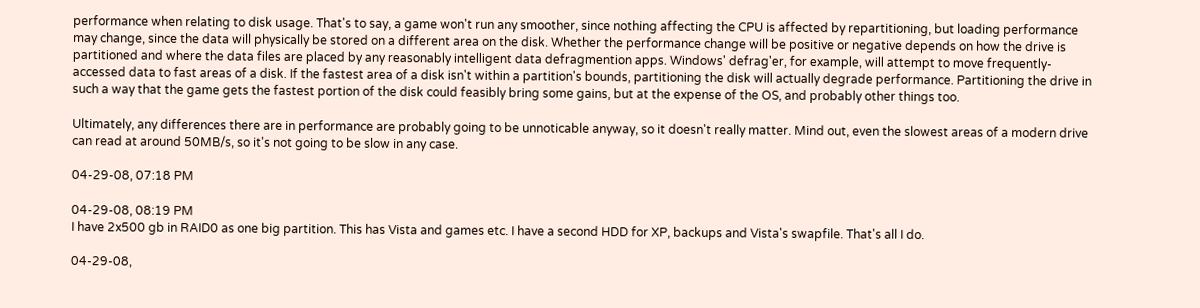performance when relating to disk usage. That's to say, a game won't run any smoother, since nothing affecting the CPU is affected by repartitioning, but loading performance may change, since the data will physically be stored on a different area on the disk. Whether the performance change will be positive or negative depends on how the drive is partitioned and where the data files are placed by any reasonably intelligent data defragmention apps. Windows' defrag'er, for example, will attempt to move frequently-accessed data to fast areas of a disk. If the fastest area of a disk isn't within a partition's bounds, partitioning the disk will actually degrade performance. Partitioning the drive in such a way that the game gets the fastest portion of the disk could feasibly bring some gains, but at the expense of the OS, and probably other things too.

Ultimately, any differences there are in performance are probably going to be unnoticable anyway, so it doesn't really matter. Mind out, even the slowest areas of a modern drive can read at around 50MB/s, so it's not going to be slow in any case.

04-29-08, 07:18 PM

04-29-08, 08:19 PM
I have 2x500 gb in RAID0 as one big partition. This has Vista and games etc. I have a second HDD for XP, backups and Vista's swapfile. That's all I do.

04-29-08,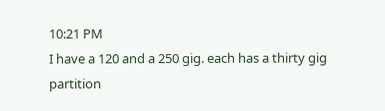10:21 PM
I have a 120 and a 250 gig. each has a thirty gig partition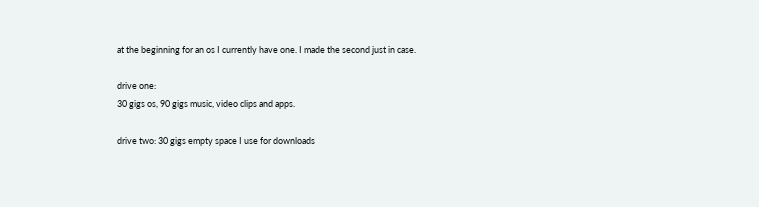at the beginning for an os I currently have one. I made the second just in case.

drive one:
30 gigs os, 90 gigs music, video clips and apps.

drive two: 30 gigs empty space I use for downloads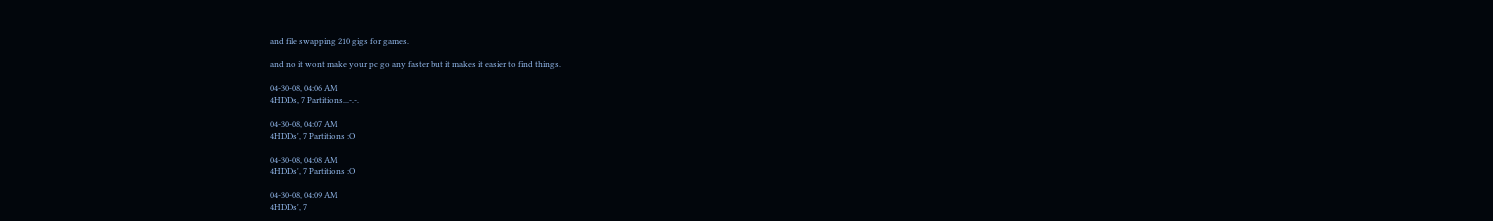and file swapping 210 gigs for games.

and no it wont make your pc go any faster but it makes it easier to find things.

04-30-08, 04:06 AM
4HDDs, 7 Partitions...-.-.

04-30-08, 04:07 AM
4HDDs', 7 Partitions :O

04-30-08, 04:08 AM
4HDDs', 7 Partitions :O

04-30-08, 04:09 AM
4HDDs', 7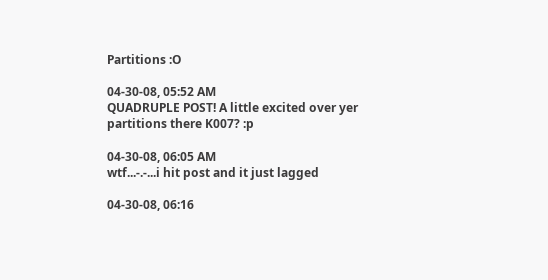Partitions :O

04-30-08, 05:52 AM
QUADRUPLE POST! A little excited over yer partitions there K007? :p

04-30-08, 06:05 AM
wtf...-.-...i hit post and it just lagged

04-30-08, 06:16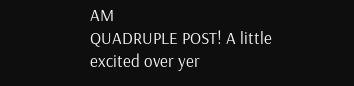AM
QUADRUPLE POST! A little excited over yer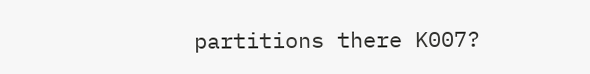partitions there K007?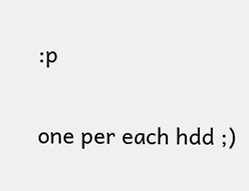:p

one per each hdd ;)